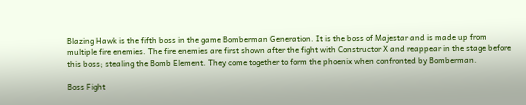Blazing Hawk is the fifth boss in the game Bomberman Generation. It is the boss of Majestar and is made up from multiple fire enemies. The fire enemies are first shown after the fight with Constructor X and reappear in the stage before this boss; stealing the Bomb Element. They come together to form the phoenix when confronted by Bomberman.

Boss Fight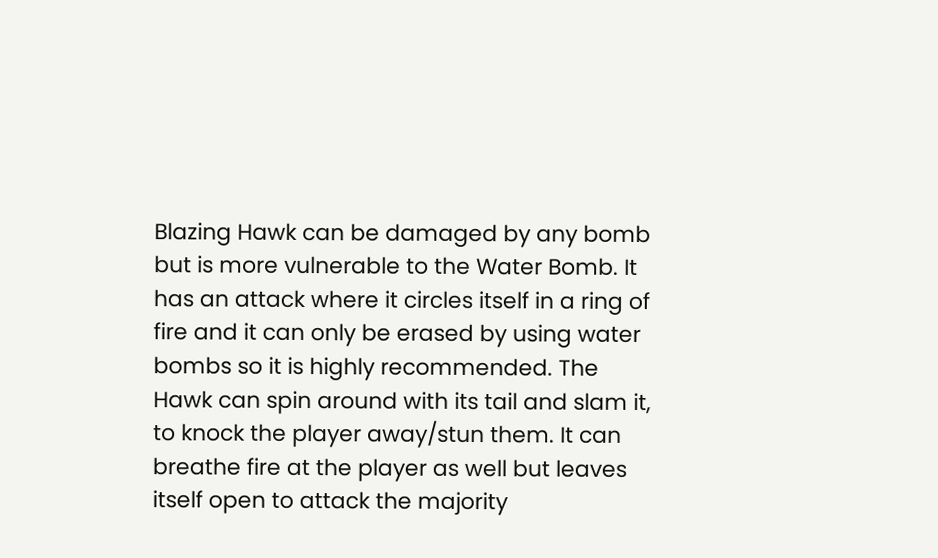Blazing Hawk can be damaged by any bomb but is more vulnerable to the Water Bomb. It has an attack where it circles itself in a ring of fire and it can only be erased by using water bombs so it is highly recommended. The Hawk can spin around with its tail and slam it, to knock the player away/stun them. It can breathe fire at the player as well but leaves itself open to attack the majority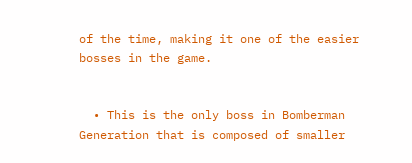of the time, making it one of the easier bosses in the game.


  • This is the only boss in Bomberman Generation that is composed of smaller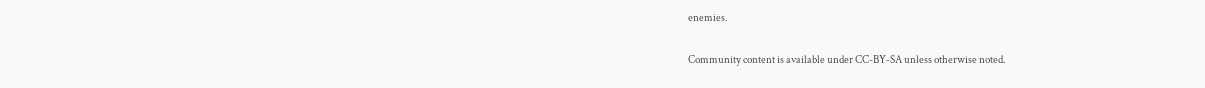enemies.


Community content is available under CC-BY-SA unless otherwise noted.